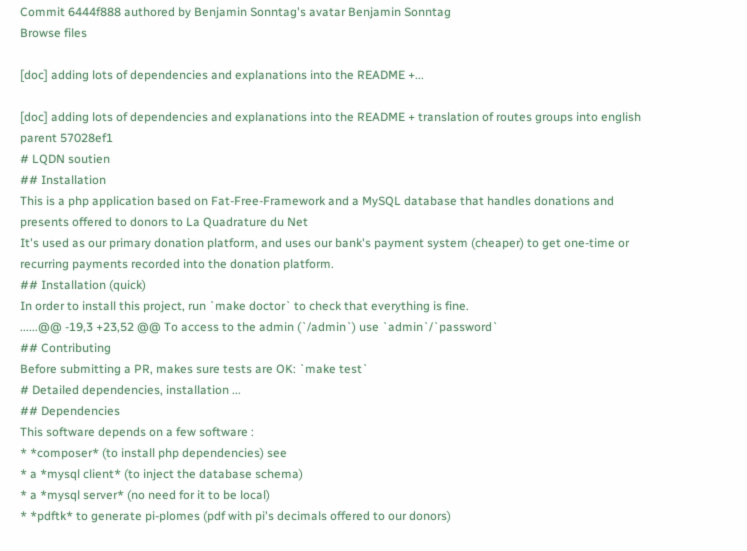Commit 6444f888 authored by Benjamin Sonntag's avatar Benjamin Sonntag
Browse files

[doc] adding lots of dependencies and explanations into the README +...

[doc] adding lots of dependencies and explanations into the README + translation of routes groups into english
parent 57028ef1
# LQDN soutien
## Installation
This is a php application based on Fat-Free-Framework and a MySQL database that handles donations and presents offered to donors to La Quadrature du Net
It's used as our primary donation platform, and uses our bank's payment system (cheaper) to get one-time or recurring payments recorded into the donation platform.
## Installation (quick)
In order to install this project, run `make doctor` to check that everything is fine.
......@@ -19,3 +23,52 @@ To access to the admin (`/admin`) use `admin`/`password`
## Contributing
Before submitting a PR, makes sure tests are OK: `make test`
# Detailed dependencies, installation ...
## Dependencies
This software depends on a few software :
* *composer* (to install php dependencies) see
* a *mysql client* (to inject the database schema)
* a *mysql server* (no need for it to be local)
* *pdftk* to generate pi-plomes (pdf with pi's decimals offered to our donors)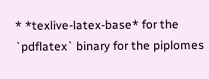* *texlive-latex-base* for the `pdflatex` binary for the piplomes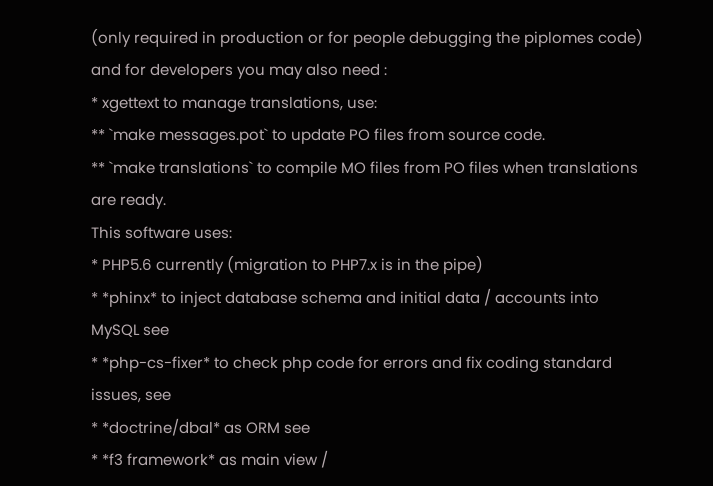(only required in production or for people debugging the piplomes code)
and for developers you may also need :
* xgettext to manage translations, use:
** `make messages.pot` to update PO files from source code.
** `make translations` to compile MO files from PO files when translations are ready.
This software uses:
* PHP5.6 currently (migration to PHP7.x is in the pipe)
* *phinx* to inject database schema and initial data / accounts into MySQL see
* *php-cs-fixer* to check php code for errors and fix coding standard issues, see
* *doctrine/dbal* as ORM see
* *f3 framework* as main view /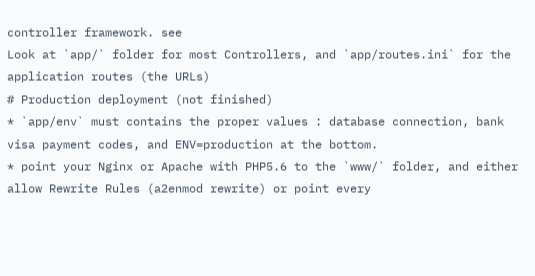controller framework. see
Look at `app/` folder for most Controllers, and `app/routes.ini` for the application routes (the URLs)
# Production deployment (not finished)
* `app/env` must contains the proper values : database connection, bank visa payment codes, and ENV=production at the bottom.
* point your Nginx or Apache with PHP5.6 to the `www/` folder, and either allow Rewrite Rules (a2enmod rewrite) or point every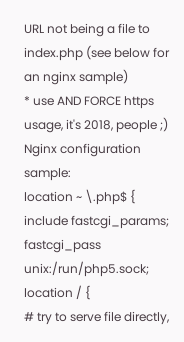URL not being a file to index.php (see below for an nginx sample)
* use AND FORCE https usage, it's 2018, people ;)
Nginx configuration sample:
location ~ \.php$ {
include fastcgi_params;
fastcgi_pass unix:/run/php5.sock;
location / {
# try to serve file directly,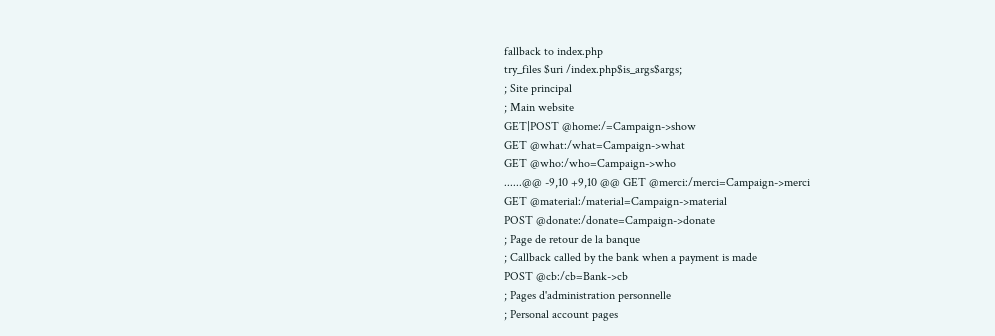fallback to index.php
try_files $uri /index.php$is_args$args;
; Site principal
; Main website
GET|POST @home:/=Campaign->show
GET @what:/what=Campaign->what
GET @who:/who=Campaign->who
......@@ -9,10 +9,10 @@ GET @merci:/merci=Campaign->merci
GET @material:/material=Campaign->material
POST @donate:/donate=Campaign->donate
; Page de retour de la banque
; Callback called by the bank when a payment is made
POST @cb:/cb=Bank->cb
; Pages d'administration personnelle
; Personal account pages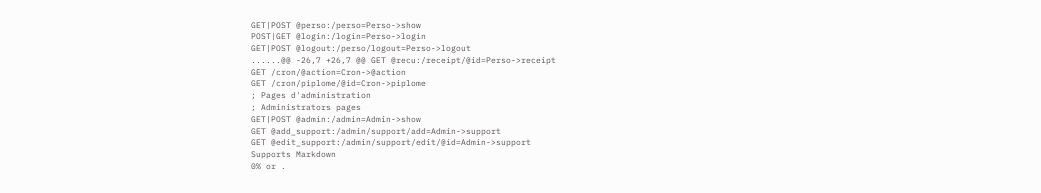GET|POST @perso:/perso=Perso->show
POST|GET @login:/login=Perso->login
GET|POST @logout:/perso/logout=Perso->logout
......@@ -26,7 +26,7 @@ GET @recu:/receipt/@id=Perso->receipt
GET /cron/@action=Cron->@action
GET /cron/piplome/@id=Cron->piplome
; Pages d'administration
; Administrators pages
GET|POST @admin:/admin=Admin->show
GET @add_support:/admin/support/add=Admin->support
GET @edit_support:/admin/support/edit/@id=Admin->support
Supports Markdown
0% or .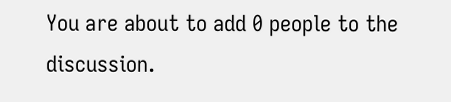You are about to add 0 people to the discussion.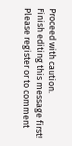Proceed with caution.
Finish editing this message first!
Please register or to comment